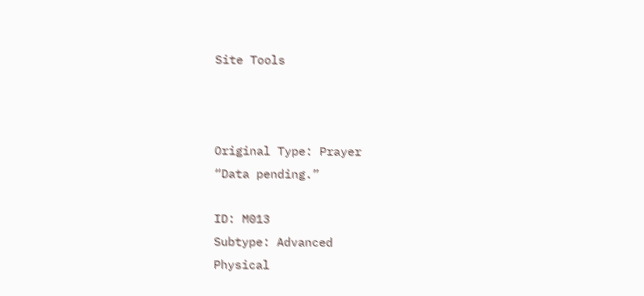Site Tools



Original Type: Prayer
“Data pending.”

ID: M013
Subtype: Advanced
Physical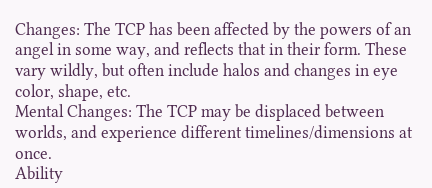Changes: The TCP has been affected by the powers of an angel in some way, and reflects that in their form. These vary wildly, but often include halos and changes in eye color, shape, etc.
Mental Changes: The TCP may be displaced between worlds, and experience different timelines/dimensions at once.
Ability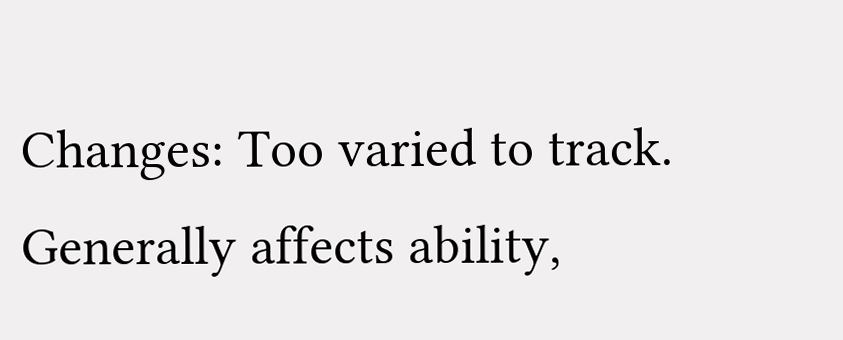Changes: Too varied to track. Generally affects ability,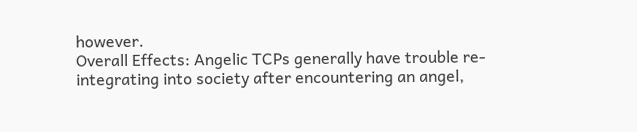however.
Overall Effects: Angelic TCPs generally have trouble re-integrating into society after encountering an angel,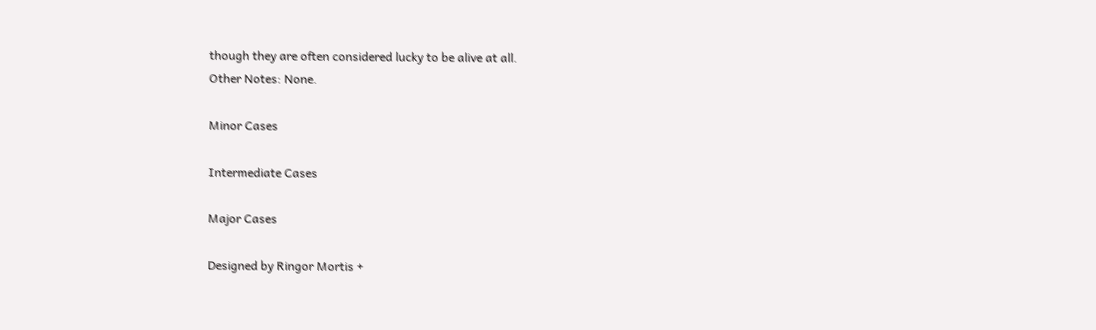though they are often considered lucky to be alive at all.
Other Notes: None.

Minor Cases

Intermediate Cases

Major Cases

Designed by Ringor Mortis +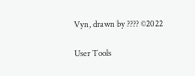Vyn, drawn by ???? ©2022

User Tools